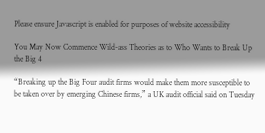Please ensure Javascript is enabled for purposes of website accessibility

You May Now Commence Wild-ass Theories as to Who Wants to Break Up the Big 4

“Breaking up the Big Four audit firms would make them more susceptible to be taken over by emerging Chinese firms,” a UK audit official said on Tuesday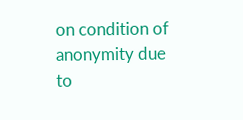on condition of anonymity due to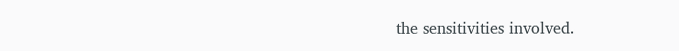the sensitivities involved.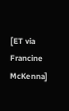[ET via Francine McKenna]